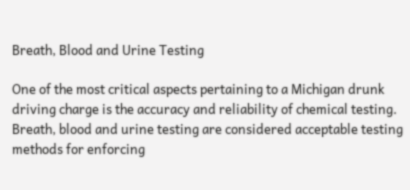Breath, Blood and Urine Testing

One of the most critical aspects pertaining to a Michigan drunk driving charge is the accuracy and reliability of chemical testing.  Breath, blood and urine testing are considered acceptable testing methods for enforcing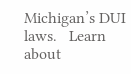Michigan’s DUI laws.   Learn about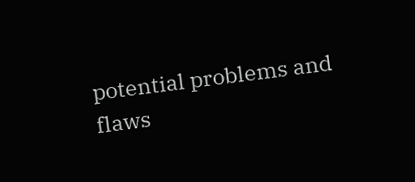potential problems and flaws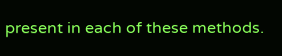present in each of these methods.